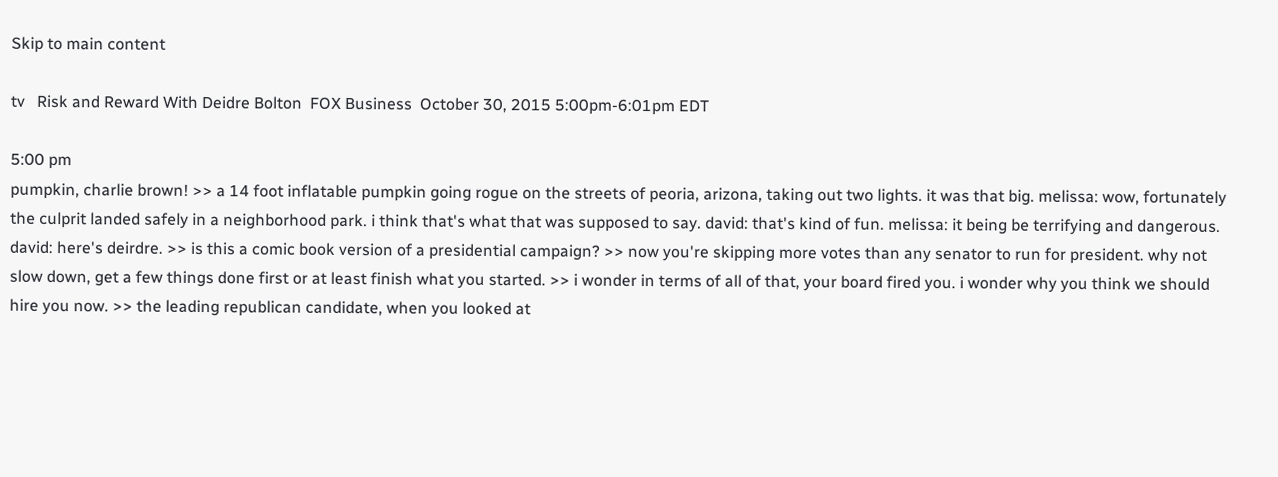Skip to main content

tv   Risk and Reward With Deidre Bolton  FOX Business  October 30, 2015 5:00pm-6:01pm EDT

5:00 pm
pumpkin, charlie brown! >> a 14 foot inflatable pumpkin going rogue on the streets of peoria, arizona, taking out two lights. it was that big. melissa: wow, fortunately the culprit landed safely in a neighborhood park. i think that's what that was supposed to say. david: that's kind of fun. melissa: it being be terrifying and dangerous. david: here's deirdre. >> is this a comic book version of a presidential campaign? >> now you're skipping more votes than any senator to run for president. why not slow down, get a few things done first or at least finish what you started. >> i wonder in terms of all of that, your board fired you. i wonder why you think we should hire you now. >> the leading republican candidate, when you looked at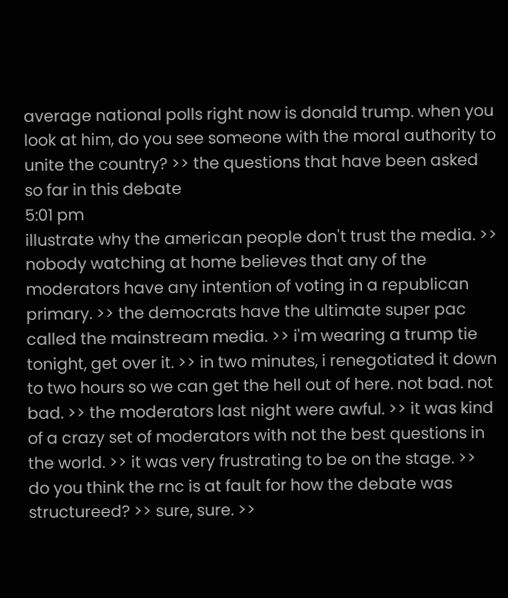average national polls right now is donald trump. when you look at him, do you see someone with the moral authority to unite the country? >> the questions that have been asked so far in this debate
5:01 pm
illustrate why the american people don't trust the media. >> nobody watching at home believes that any of the moderators have any intention of voting in a republican primary. >> the democrats have the ultimate super pac called the mainstream media. >> i'm wearing a trump tie tonight, get over it. >> in two minutes, i renegotiated it down to two hours so we can get the hell out of here. not bad. not bad. >> the moderators last night were awful. >> it was kind of a crazy set of moderators with not the best questions in the world. >> it was very frustrating to be on the stage. >> do you think the rnc is at fault for how the debate was structureed? >> sure, sure. >>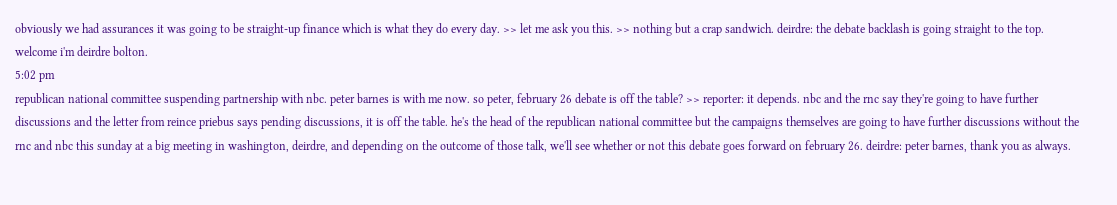obviously we had assurances it was going to be straight-up finance which is what they do every day. >> let me ask you this. >> nothing but a crap sandwich. deirdre: the debate backlash is going straight to the top. welcome i'm deirdre bolton.
5:02 pm
republican national committee suspending partnership with nbc. peter barnes is with me now. so peter, february 26 debate is off the table? >> reporter: it depends. nbc and the rnc say they're going to have further discussions and the letter from reince priebus says pending discussions, it is off the table. he's the head of the republican national committee but the campaigns themselves are going to have further discussions without the rnc and nbc this sunday at a big meeting in washington, deirdre, and depending on the outcome of those talk, we'll see whether or not this debate goes forward on february 26. deirdre: peter barnes, thank you as always.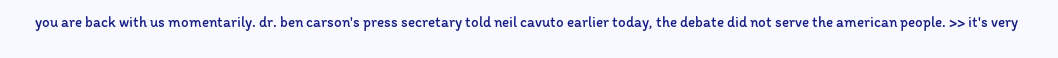you are back with us momentarily. dr. ben carson's press secretary told neil cavuto earlier today, the debate did not serve the american people. >> it's very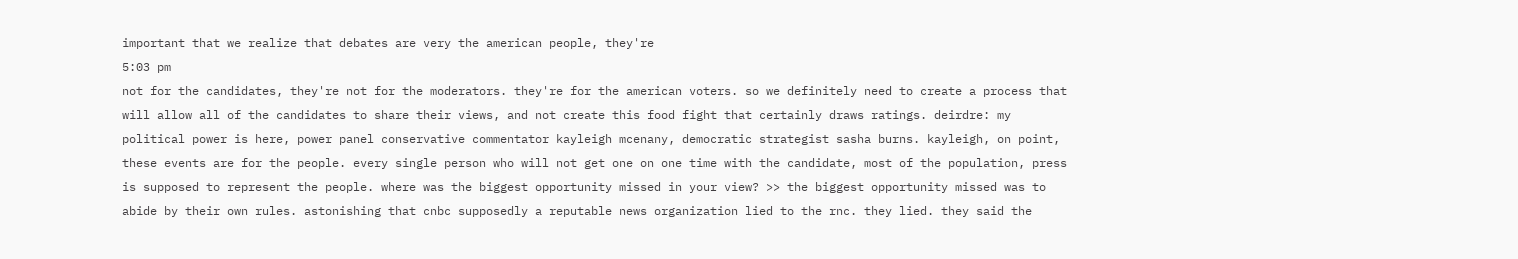important that we realize that debates are very the american people, they're
5:03 pm
not for the candidates, they're not for the moderators. they're for the american voters. so we definitely need to create a process that will allow all of the candidates to share their views, and not create this food fight that certainly draws ratings. deirdre: my political power is here, power panel conservative commentator kayleigh mcenany, democratic strategist sasha burns. kayleigh, on point, these events are for the people. every single person who will not get one on one time with the candidate, most of the population, press is supposed to represent the people. where was the biggest opportunity missed in your view? >> the biggest opportunity missed was to abide by their own rules. astonishing that cnbc supposedly a reputable news organization lied to the rnc. they lied. they said the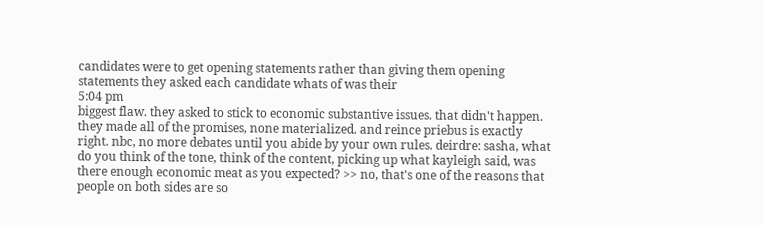candidates were to get opening statements rather than giving them opening statements they asked each candidate whats of was their
5:04 pm
biggest flaw. they asked to stick to economic substantive issues. that didn't happen. they made all of the promises, none materialized. and reince priebus is exactly right. nbc, no more debates until you abide by your own rules. deirdre: sasha, what do you think of the tone, think of the content, picking up what kayleigh said, was there enough economic meat as you expected? >> no, that's one of the reasons that people on both sides are so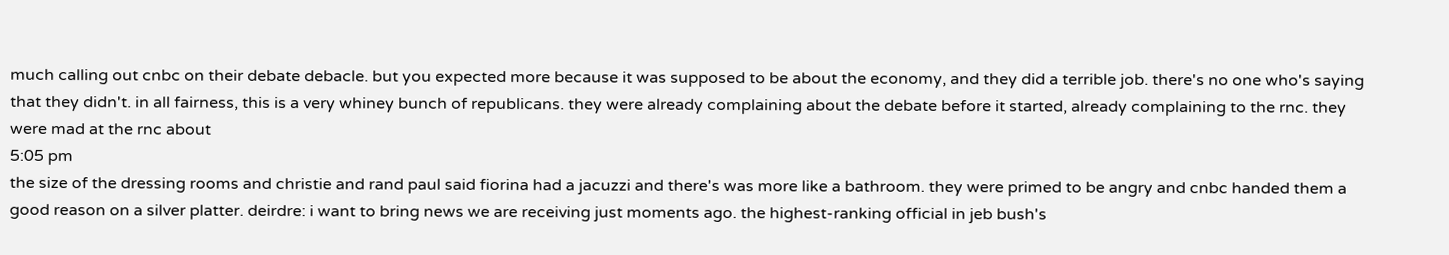much calling out cnbc on their debate debacle. but you expected more because it was supposed to be about the economy, and they did a terrible job. there's no one who's saying that they didn't. in all fairness, this is a very whiney bunch of republicans. they were already complaining about the debate before it started, already complaining to the rnc. they were mad at the rnc about
5:05 pm
the size of the dressing rooms and christie and rand paul said fiorina had a jacuzzi and there's was more like a bathroom. they were primed to be angry and cnbc handed them a good reason on a silver platter. deirdre: i want to bring news we are receiving just moments ago. the highest-ranking official in jeb bush's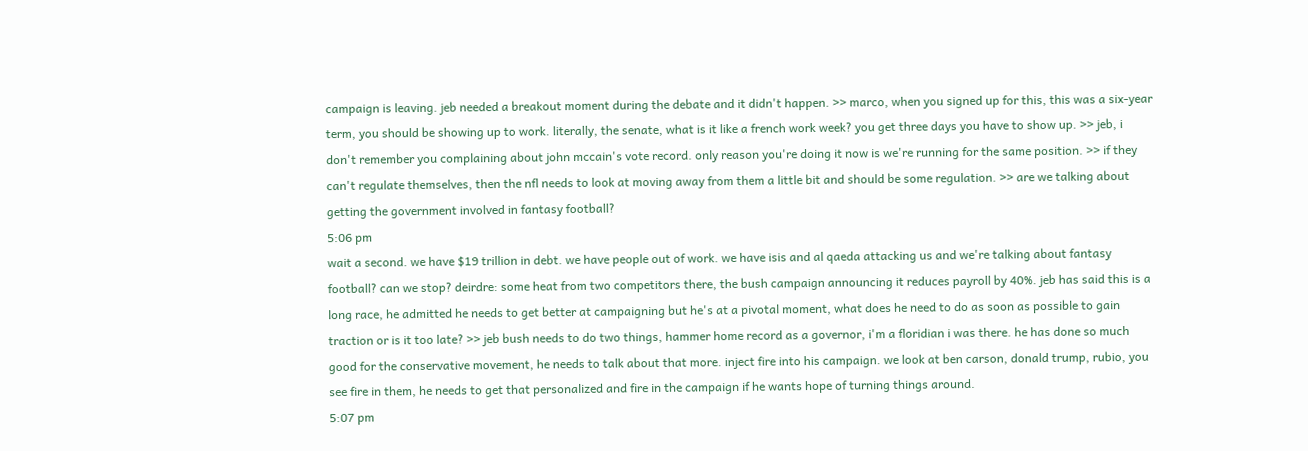campaign is leaving. jeb needed a breakout moment during the debate and it didn't happen. >> marco, when you signed up for this, this was a six-year term, you should be showing up to work. literally, the senate, what is it like a french work week? you get three days you have to show up. >> jeb, i don't remember you complaining about john mccain's vote record. only reason you're doing it now is we're running for the same position. >> if they can't regulate themselves, then the nfl needs to look at moving away from them a little bit and should be some regulation. >> are we talking about getting the government involved in fantasy football?
5:06 pm
wait a second. we have $19 trillion in debt. we have people out of work. we have isis and al qaeda attacking us and we're talking about fantasy football? can we stop? deirdre: some heat from two competitors there, the bush campaign announcing it reduces payroll by 40%. jeb has said this is a long race, he admitted he needs to get better at campaigning but he's at a pivotal moment, what does he need to do as soon as possible to gain traction or is it too late? >> jeb bush needs to do two things, hammer home record as a governor, i'm a floridian i was there. he has done so much good for the conservative movement, he needs to talk about that more. inject fire into his campaign. we look at ben carson, donald trump, rubio, you see fire in them, he needs to get that personalized and fire in the campaign if he wants hope of turning things around.
5:07 pm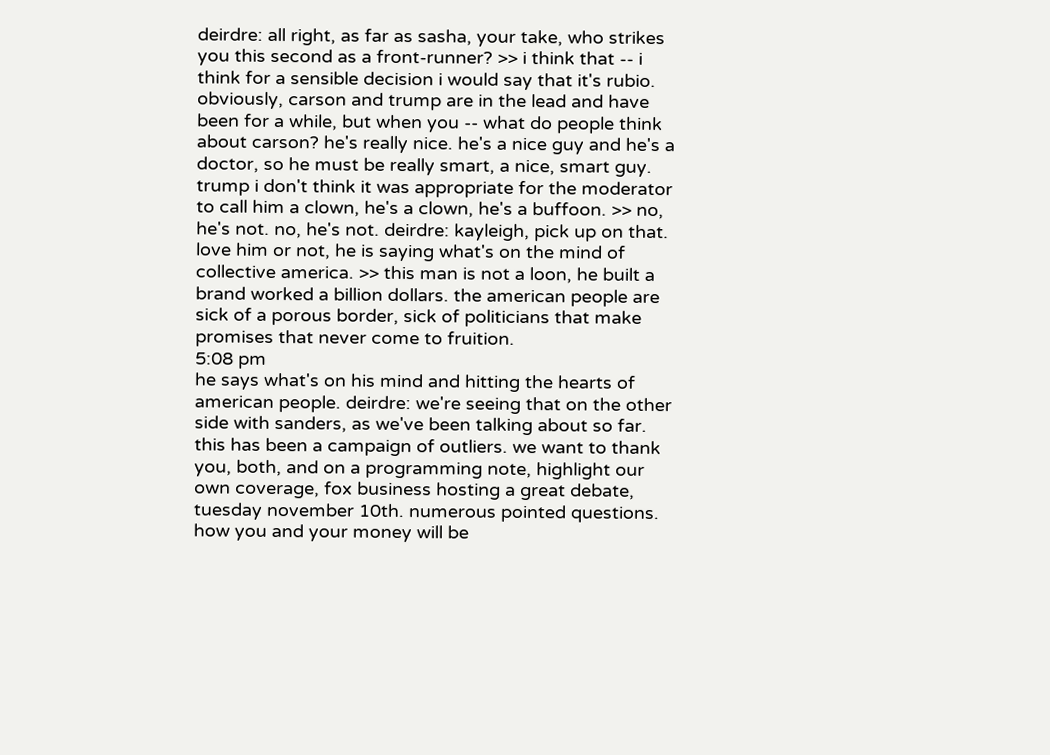deirdre: all right, as far as sasha, your take, who strikes you this second as a front-runner? >> i think that -- i think for a sensible decision i would say that it's rubio. obviously, carson and trump are in the lead and have been for a while, but when you -- what do people think about carson? he's really nice. he's a nice guy and he's a doctor, so he must be really smart, a nice, smart guy. trump i don't think it was appropriate for the moderator to call him a clown, he's a clown, he's a buffoon. >> no, he's not. no, he's not. deirdre: kayleigh, pick up on that. love him or not, he is saying what's on the mind of collective america. >> this man is not a loon, he built a brand worked a billion dollars. the american people are sick of a porous border, sick of politicians that make promises that never come to fruition.
5:08 pm
he says what's on his mind and hitting the hearts of american people. deirdre: we're seeing that on the other side with sanders, as we've been talking about so far. this has been a campaign of outliers. we want to thank you, both, and on a programming note, highlight our own coverage, fox business hosting a great debate, tuesday november 10th. numerous pointed questions. how you and your money will be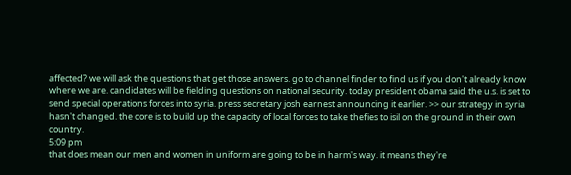affected? we will ask the questions that get those answers. go to channel finder to find us if you don't already know where we are. candidates will be fielding questions on national security. today president obama said the u.s. is set to send special operations forces into syria. press secretary josh earnest announcing it earlier. >> our strategy in syria hasn't changed. the core is to build up the capacity of local forces to take thefies to isil on the ground in their own country.
5:09 pm
that does mean our men and women in uniform are going to be in harm's way. it means they're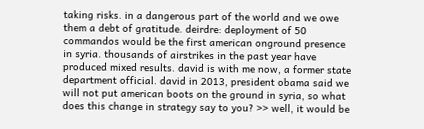taking risks. in a dangerous part of the world and we owe them a debt of gratitude. deirdre: deployment of 50 commandos would be the first american onground presence in syria. thousands of airstrikes in the past year have produced mixed results. david is with me now, a former state department official. david in 2013, president obama said we will not put american boots on the ground in syria, so what does this change in strategy say to you? >> well, it would be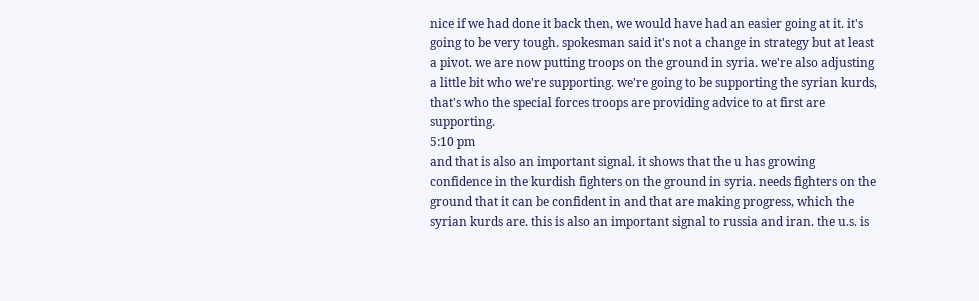nice if we had done it back then, we would have had an easier going at it. it's going to be very tough. spokesman said it's not a change in strategy but at least a pivot. we are now putting troops on the ground in syria. we're also adjusting a little bit who we're supporting. we're going to be supporting the syrian kurds, that's who the special forces troops are providing advice to at first are supporting.
5:10 pm
and that is also an important signal. it shows that the u has growing confidence in the kurdish fighters on the ground in syria. needs fighters on the ground that it can be confident in and that are making progress, which the syrian kurds are. this is also an important signal to russia and iran. the u.s. is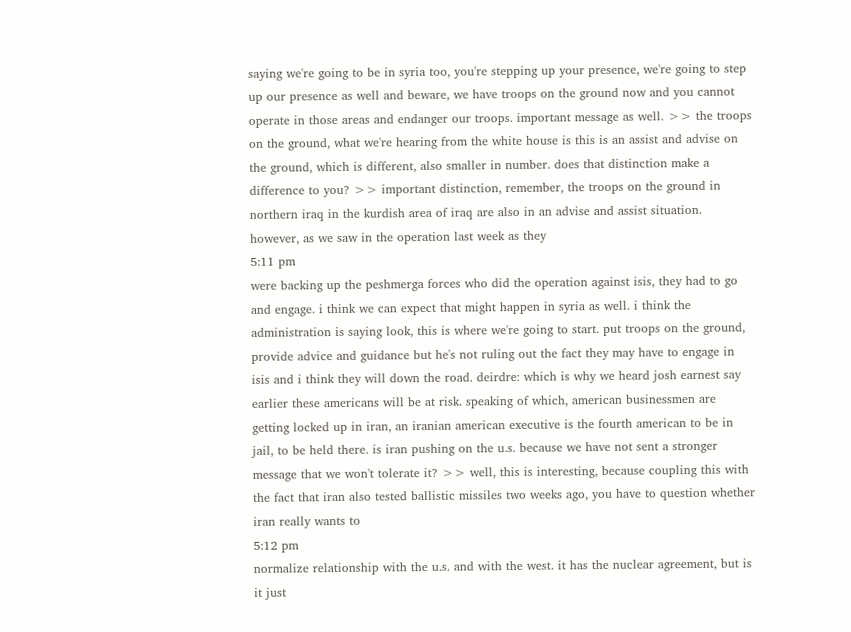saying we're going to be in syria too, you're stepping up your presence, we're going to step up our presence as well and beware, we have troops on the ground now and you cannot operate in those areas and endanger our troops. important message as well. >> the troops on the ground, what we're hearing from the white house is this is an assist and advise on the ground, which is different, also smaller in number. does that distinction make a difference to you? >> important distinction, remember, the troops on the ground in northern iraq in the kurdish area of iraq are also in an advise and assist situation. however, as we saw in the operation last week as they
5:11 pm
were backing up the peshmerga forces who did the operation against isis, they had to go and engage. i think we can expect that might happen in syria as well. i think the administration is saying look, this is where we're going to start. put troops on the ground, provide advice and guidance but he's not ruling out the fact they may have to engage in isis and i think they will down the road. deirdre: which is why we heard josh earnest say earlier these americans will be at risk. speaking of which, american businessmen are getting locked up in iran, an iranian american executive is the fourth american to be in jail, to be held there. is iran pushing on the u.s. because we have not sent a stronger message that we won't tolerate it? >> well, this is interesting, because coupling this with the fact that iran also tested ballistic missiles two weeks ago, you have to question whether iran really wants to
5:12 pm
normalize relationship with the u.s. and with the west. it has the nuclear agreement, but is it just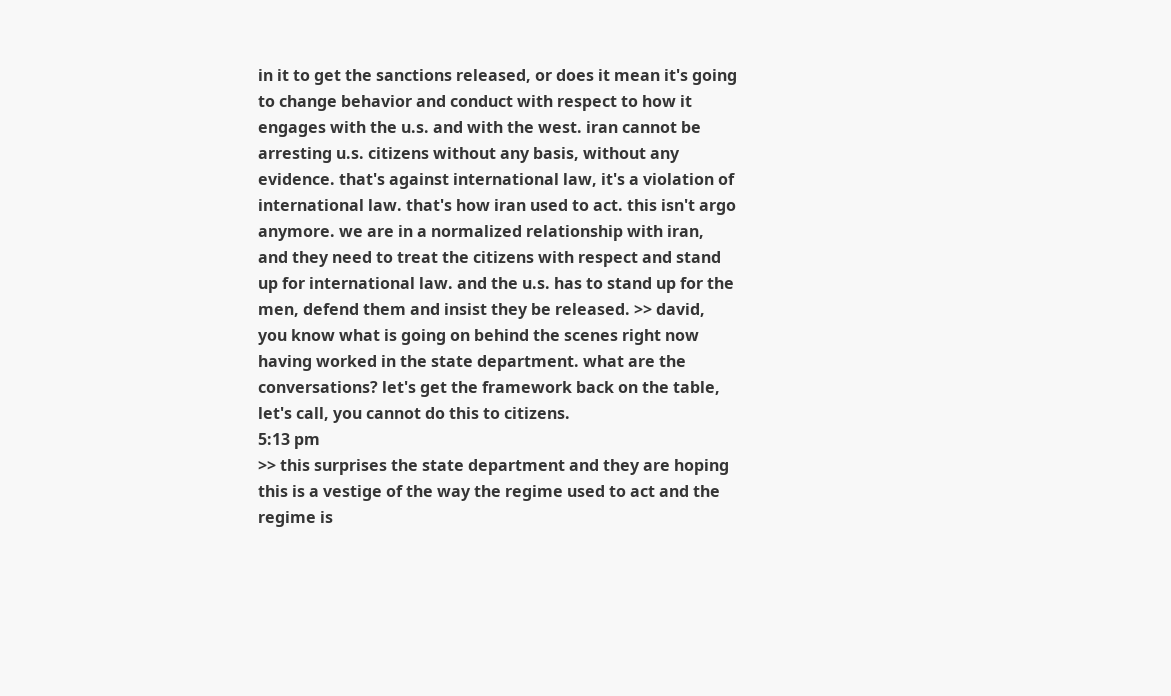in it to get the sanctions released, or does it mean it's going to change behavior and conduct with respect to how it engages with the u.s. and with the west. iran cannot be arresting u.s. citizens without any basis, without any evidence. that's against international law, it's a violation of international law. that's how iran used to act. this isn't argo anymore. we are in a normalized relationship with iran, and they need to treat the citizens with respect and stand up for international law. and the u.s. has to stand up for the men, defend them and insist they be released. >> david, you know what is going on behind the scenes right now having worked in the state department. what are the conversations? let's get the framework back on the table, let's call, you cannot do this to citizens.
5:13 pm
>> this surprises the state department and they are hoping this is a vestige of the way the regime used to act and the regime is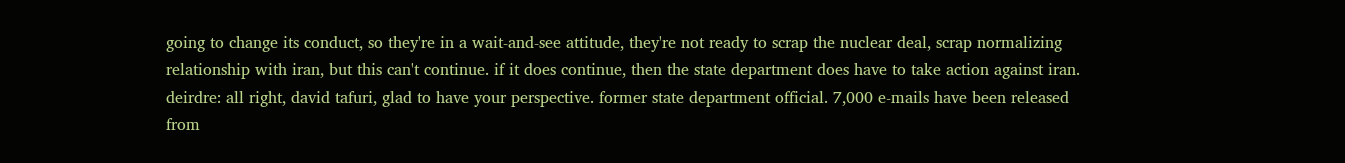going to change its conduct, so they're in a wait-and-see attitude, they're not ready to scrap the nuclear deal, scrap normalizing relationship with iran, but this can't continue. if it does continue, then the state department does have to take action against iran. deirdre: all right, david tafuri, glad to have your perspective. former state department official. 7,000 e-mails have been released from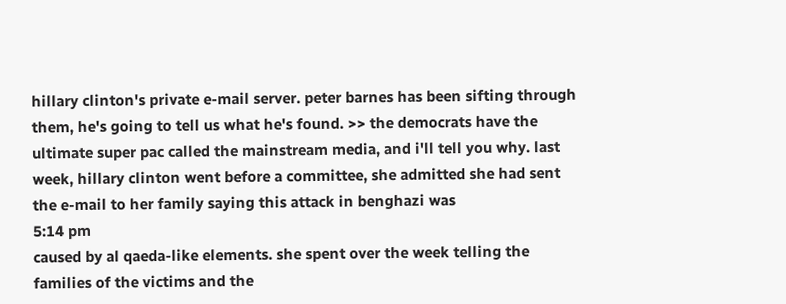hillary clinton's private e-mail server. peter barnes has been sifting through them, he's going to tell us what he's found. >> the democrats have the ultimate super pac called the mainstream media, and i'll tell you why. last week, hillary clinton went before a committee, she admitted she had sent the e-mail to her family saying this attack in benghazi was
5:14 pm
caused by al qaeda-like elements. she spent over the week telling the families of the victims and the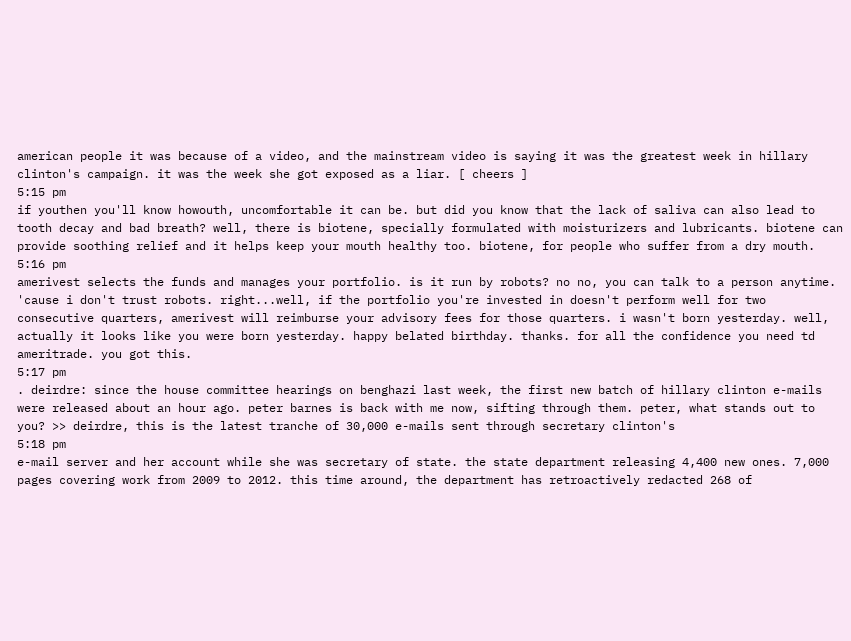american people it was because of a video, and the mainstream video is saying it was the greatest week in hillary clinton's campaign. it was the week she got exposed as a liar. [ cheers ]
5:15 pm
if youthen you'll know howouth, uncomfortable it can be. but did you know that the lack of saliva can also lead to tooth decay and bad breath? well, there is biotene, specially formulated with moisturizers and lubricants. biotene can provide soothing relief and it helps keep your mouth healthy too. biotene, for people who suffer from a dry mouth.
5:16 pm
amerivest selects the funds and manages your portfolio. is it run by robots? no no, you can talk to a person anytime. 'cause i don't trust robots. right...well, if the portfolio you're invested in doesn't perform well for two consecutive quarters, amerivest will reimburse your advisory fees for those quarters. i wasn't born yesterday. well, actually it looks like you were born yesterday. happy belated birthday. thanks. for all the confidence you need td ameritrade. you got this.
5:17 pm
. deirdre: since the house committee hearings on benghazi last week, the first new batch of hillary clinton e-mails were released about an hour ago. peter barnes is back with me now, sifting through them. peter, what stands out to you? >> deirdre, this is the latest tranche of 30,000 e-mails sent through secretary clinton's
5:18 pm
e-mail server and her account while she was secretary of state. the state department releasing 4,400 new ones. 7,000 pages covering work from 2009 to 2012. this time around, the department has retroactively redacted 268 of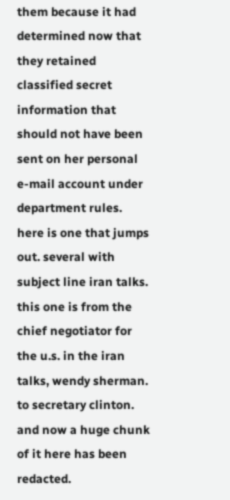them because it had determined now that they retained classified secret information that should not have been sent on her personal e-mail account under department rules. here is one that jumps out. several with subject line iran talks. this one is from the chief negotiator for the u.s. in the iran talks, wendy sherman. to secretary clinton. and now a huge chunk of it here has been redacted.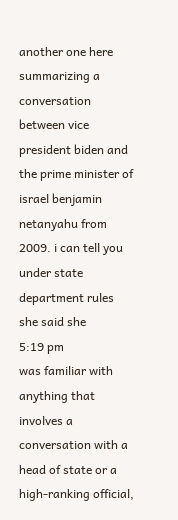another one here summarizing a conversation between vice president biden and the prime minister of israel benjamin netanyahu from 2009. i can tell you under state department rules she said she
5:19 pm
was familiar with anything that involves a conversation with a head of state or a high-ranking official,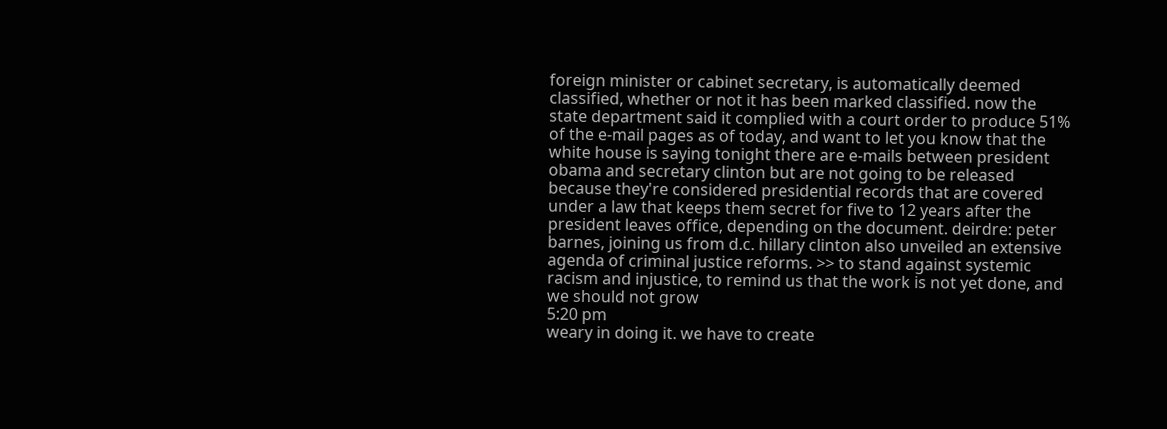foreign minister or cabinet secretary, is automatically deemed classified, whether or not it has been marked classified. now the state department said it complied with a court order to produce 51% of the e-mail pages as of today, and want to let you know that the white house is saying tonight there are e-mails between president obama and secretary clinton but are not going to be released because they're considered presidential records that are covered under a law that keeps them secret for five to 12 years after the president leaves office, depending on the document. deirdre: peter barnes, joining us from d.c. hillary clinton also unveiled an extensive agenda of criminal justice reforms. >> to stand against systemic racism and injustice, to remind us that the work is not yet done, and we should not grow
5:20 pm
weary in doing it. we have to create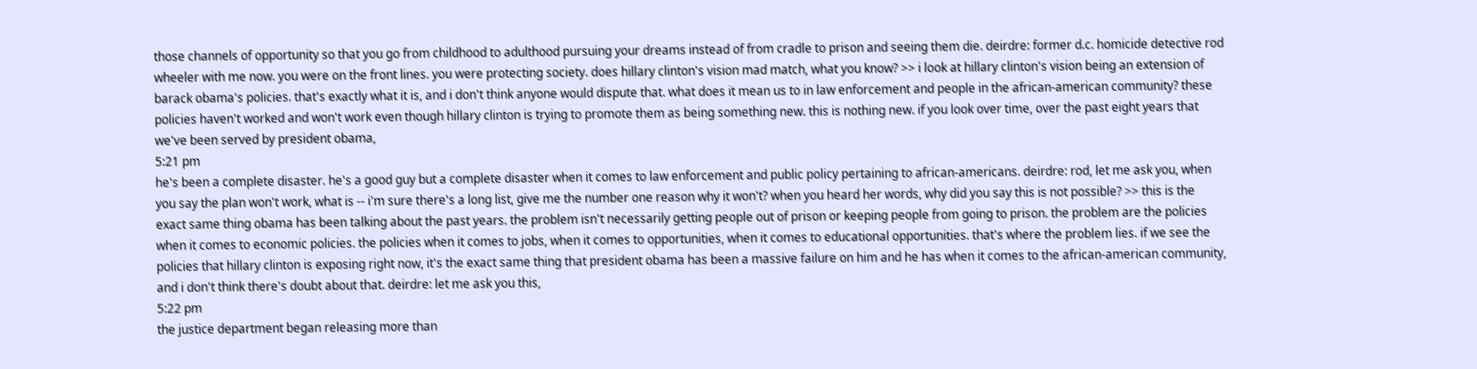those channels of opportunity so that you go from childhood to adulthood pursuing your dreams instead of from cradle to prison and seeing them die. deirdre: former d.c. homicide detective rod wheeler with me now. you were on the front lines. you were protecting society. does hillary clinton's vision mad match, what you know? >> i look at hillary clinton's vision being an extension of barack obama's policies. that's exactly what it is, and i don't think anyone would dispute that. what does it mean us to in law enforcement and people in the african-american community? these policies haven't worked and won't work even though hillary clinton is trying to promote them as being something new. this is nothing new. if you look over time, over the past eight years that we've been served by president obama,
5:21 pm
he's been a complete disaster. he's a good guy but a complete disaster when it comes to law enforcement and public policy pertaining to african-americans. deirdre: rod, let me ask you, when you say the plan won't work, what is -- i'm sure there's a long list, give me the number one reason why it won't? when you heard her words, why did you say this is not possible? >> this is the exact same thing obama has been talking about the past years. the problem isn't necessarily getting people out of prison or keeping people from going to prison. the problem are the policies when it comes to economic policies. the policies when it comes to jobs, when it comes to opportunities, when it comes to educational opportunities. that's where the problem lies. if we see the policies that hillary clinton is exposing right now, it's the exact same thing that president obama has been a massive failure on him and he has when it comes to the african-american community, and i don't think there's doubt about that. deirdre: let me ask you this,
5:22 pm
the justice department began releasing more than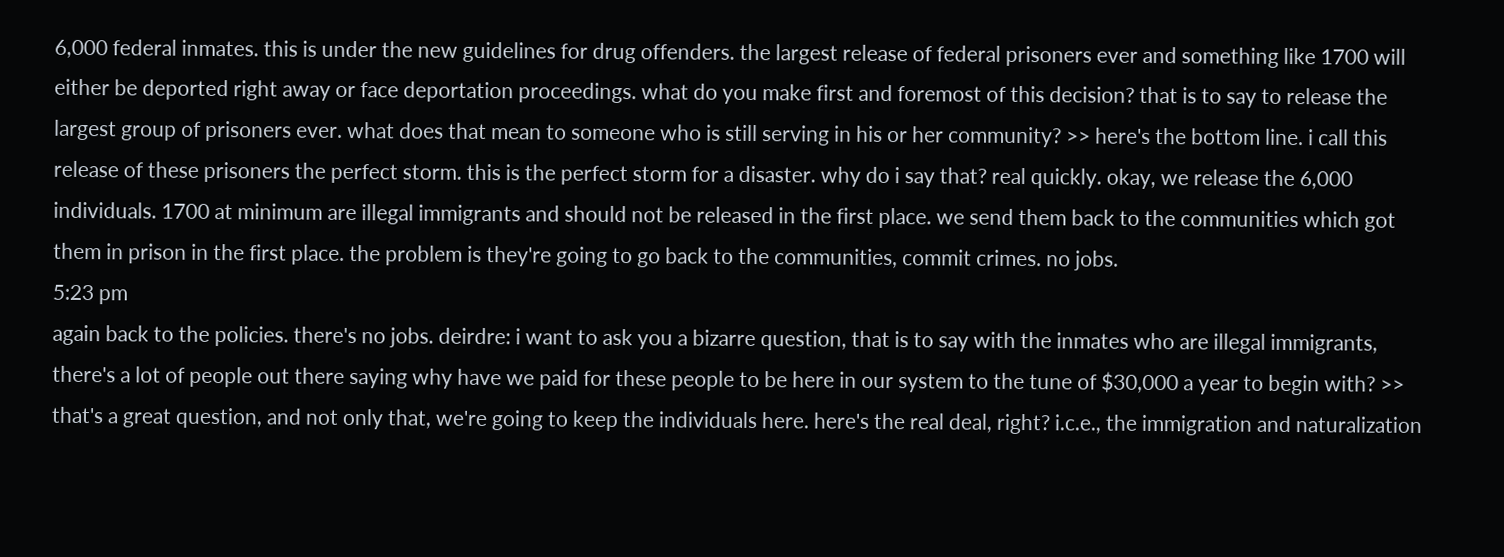6,000 federal inmates. this is under the new guidelines for drug offenders. the largest release of federal prisoners ever and something like 1700 will either be deported right away or face deportation proceedings. what do you make first and foremost of this decision? that is to say to release the largest group of prisoners ever. what does that mean to someone who is still serving in his or her community? >> here's the bottom line. i call this release of these prisoners the perfect storm. this is the perfect storm for a disaster. why do i say that? real quickly. okay, we release the 6,000 individuals. 1700 at minimum are illegal immigrants and should not be released in the first place. we send them back to the communities which got them in prison in the first place. the problem is they're going to go back to the communities, commit crimes. no jobs.
5:23 pm
again back to the policies. there's no jobs. deirdre: i want to ask you a bizarre question, that is to say with the inmates who are illegal immigrants, there's a lot of people out there saying why have we paid for these people to be here in our system to the tune of $30,000 a year to begin with? >> that's a great question, and not only that, we're going to keep the individuals here. here's the real deal, right? i.c.e., the immigration and naturalization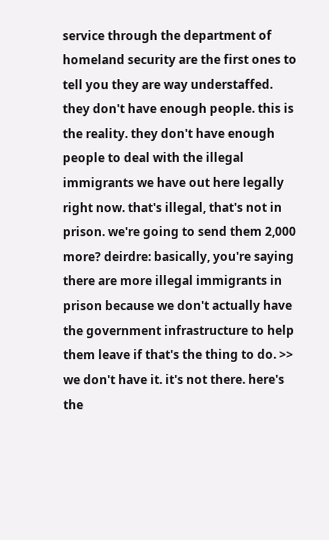service through the department of homeland security are the first ones to tell you they are way understaffed. they don't have enough people. this is the reality. they don't have enough people to deal with the illegal immigrants we have out here legally right now. that's illegal, that's not in prison. we're going to send them 2,000 more? deirdre: basically, you're saying there are more illegal immigrants in prison because we don't actually have the government infrastructure to help them leave if that's the thing to do. >> we don't have it. it's not there. here's the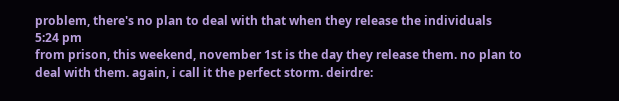problem, there's no plan to deal with that when they release the individuals
5:24 pm
from prison, this weekend, november 1st is the day they release them. no plan to deal with them. again, i call it the perfect storm. deirdre: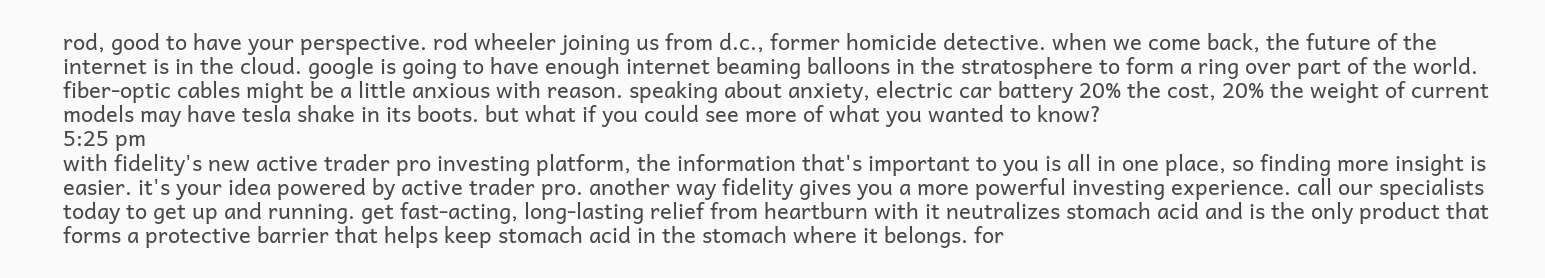rod, good to have your perspective. rod wheeler joining us from d.c., former homicide detective. when we come back, the future of the internet is in the cloud. google is going to have enough internet beaming balloons in the stratosphere to form a ring over part of the world. fiber-optic cables might be a little anxious with reason. speaking about anxiety, electric car battery 20% the cost, 20% the weight of current models may have tesla shake in its boots. but what if you could see more of what you wanted to know?
5:25 pm
with fidelity's new active trader pro investing platform, the information that's important to you is all in one place, so finding more insight is easier. it's your idea powered by active trader pro. another way fidelity gives you a more powerful investing experience. call our specialists today to get up and running. get fast-acting, long-lasting relief from heartburn with it neutralizes stomach acid and is the only product that forms a protective barrier that helps keep stomach acid in the stomach where it belongs. for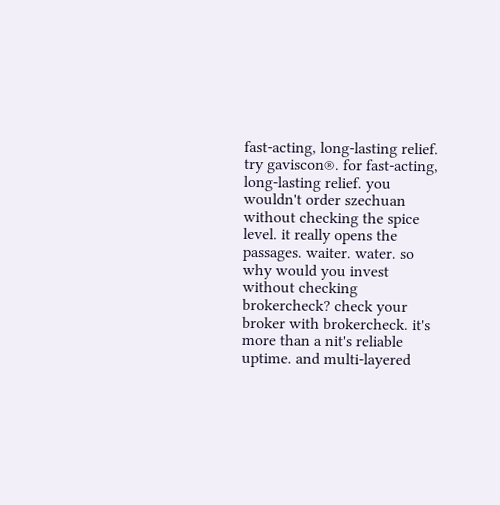fast-acting, long-lasting relief. try gaviscon®. for fast-acting, long-lasting relief. you wouldn't order szechuan without checking the spice level. it really opens the passages. waiter. water. so why would you invest without checking brokercheck? check your broker with brokercheck. it's more than a nit's reliable uptime. and multi-layered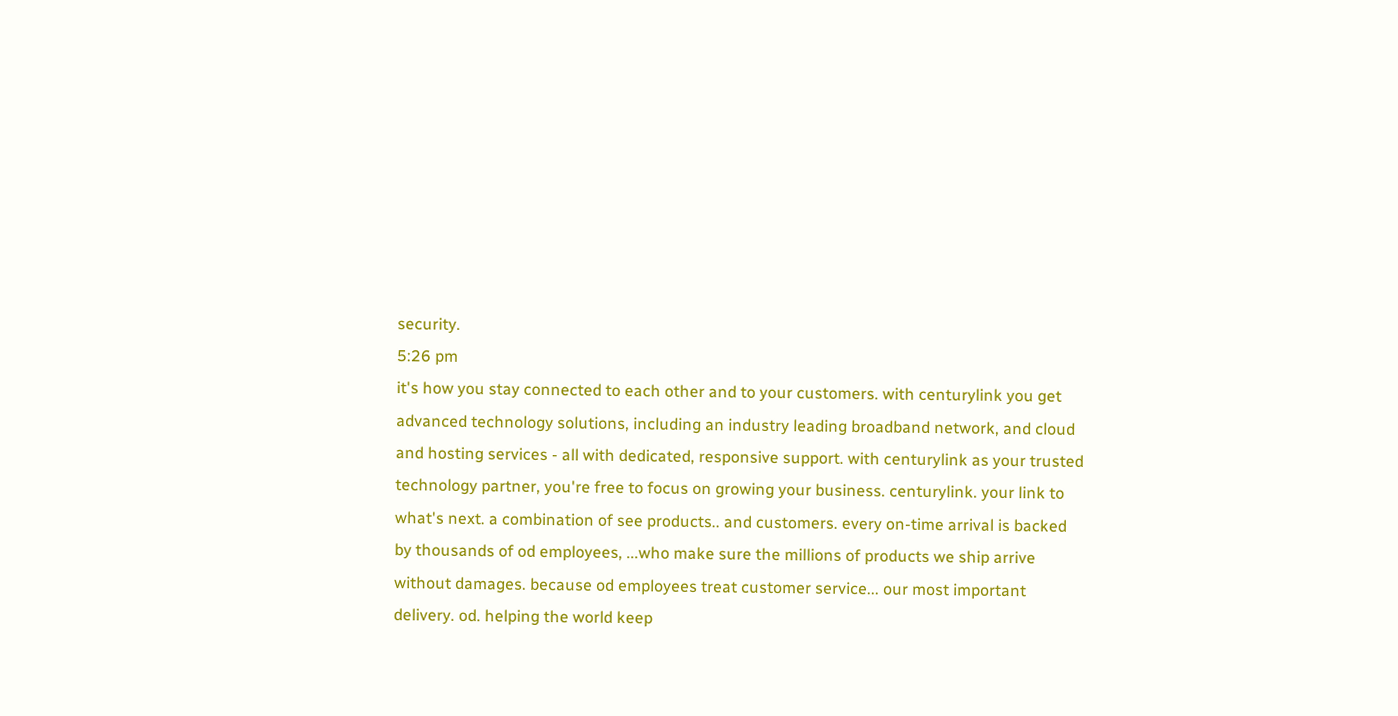security.
5:26 pm
it's how you stay connected to each other and to your customers. with centurylink you get advanced technology solutions, including an industry leading broadband network, and cloud and hosting services - all with dedicated, responsive support. with centurylink as your trusted technology partner, you're free to focus on growing your business. centurylink. your link to what's next. a combination of see products.. and customers. every on-time arrival is backed by thousands of od employees, ...who make sure the millions of products we ship arrive without damages. because od employees treat customer service... our most important delivery. od. helping the world keep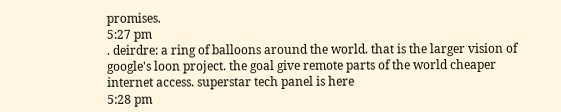promises.
5:27 pm
. deirdre: a ring of balloons around the world. that is the larger vision of google's loon project. the goal give remote parts of the world cheaper internet access. superstar tech panel is here
5:28 pm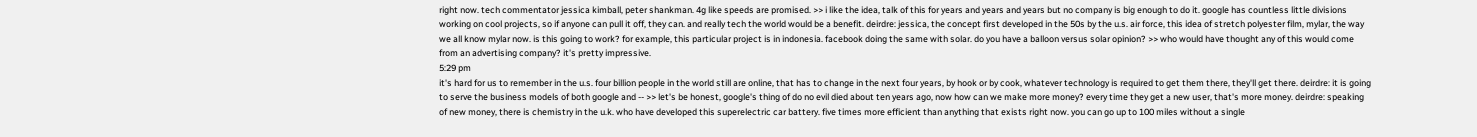right now. tech commentator jessica kimball, peter shankman. 4g like speeds are promised. >> i like the idea, talk of this for years and years and years but no company is big enough to do it. google has countless little divisions working on cool projects, so if anyone can pull it off, they can. and really tech the world would be a benefit. deirdre: jessica, the concept first developed in the 50s by the u.s. air force, this idea of stretch polyester film, mylar, the way we all know mylar now. is this going to work? for example, this particular project is in indonesia. facebook doing the same with solar. do you have a balloon versus solar opinion? >> who would have thought any of this would come from an advertising company? it's pretty impressive.
5:29 pm
it's hard for us to remember in the u.s. four billion people in the world still are online, that has to change in the next four years, by hook or by cook, whatever technology is required to get them there, they'll get there. deirdre: it is going to serve the business models of both google and -- >> let's be honest, google's thing of do no evil died about ten years ago, now how can we make more money? every time they get a new user, that's more money. deirdre: speaking of new money, there is chemistry in the u.k. who have developed this superelectric car battery. five times more efficient than anything that exists right now. you can go up to 100 miles without a single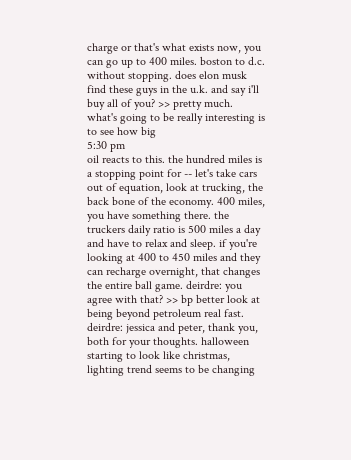charge or that's what exists now, you can go up to 400 miles. boston to d.c. without stopping. does elon musk find these guys in the u.k. and say i'll buy all of you? >> pretty much. what's going to be really interesting is to see how big
5:30 pm
oil reacts to this. the hundred miles is a stopping point for -- let's take cars out of equation, look at trucking, the back bone of the economy. 400 miles, you have something there. the truckers daily ratio is 500 miles a day and have to relax and sleep. if you're looking at 400 to 450 miles and they can recharge overnight, that changes the entire ball game. deirdre: you agree with that? >> bp better look at being beyond petroleum real fast. deirdre: jessica and peter, thank you, both for your thoughts. halloween starting to look like christmas, lighting trend seems to be changing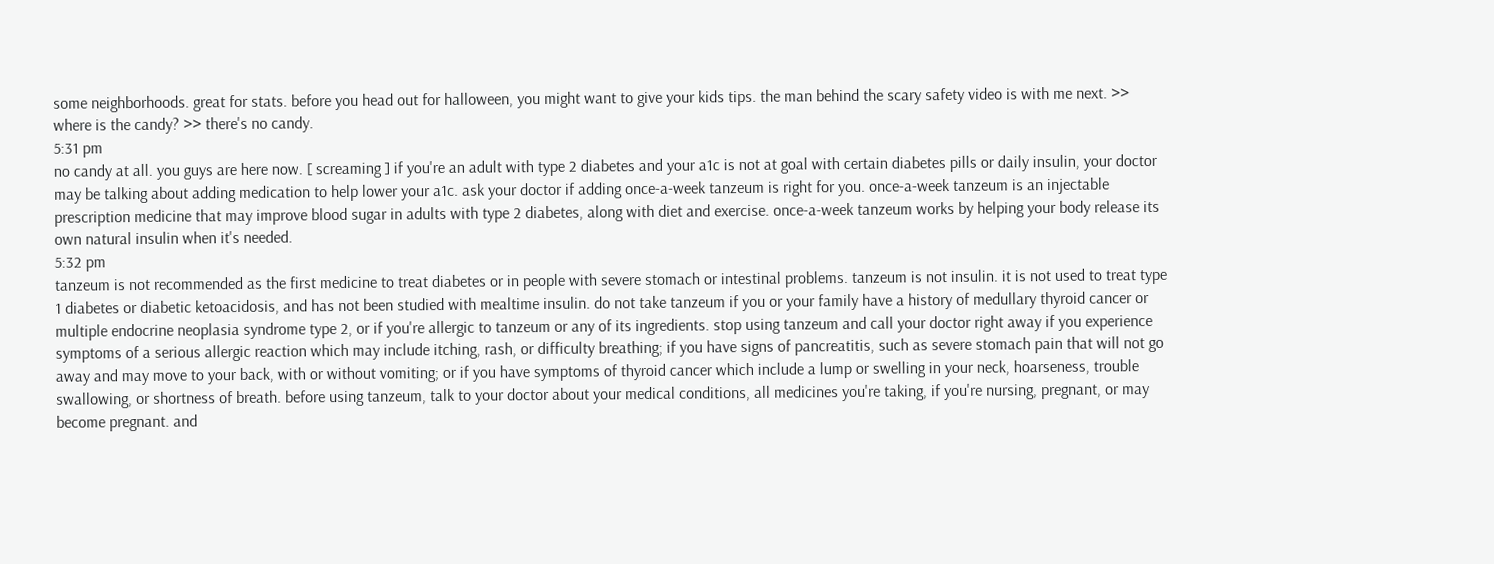some neighborhoods. great for stats. before you head out for halloween, you might want to give your kids tips. the man behind the scary safety video is with me next. >> where is the candy? >> there's no candy.
5:31 pm
no candy at all. you guys are here now. [ screaming ] if you're an adult with type 2 diabetes and your a1c is not at goal with certain diabetes pills or daily insulin, your doctor may be talking about adding medication to help lower your a1c. ask your doctor if adding once-a-week tanzeum is right for you. once-a-week tanzeum is an injectable prescription medicine that may improve blood sugar in adults with type 2 diabetes, along with diet and exercise. once-a-week tanzeum works by helping your body release its own natural insulin when it's needed.
5:32 pm
tanzeum is not recommended as the first medicine to treat diabetes or in people with severe stomach or intestinal problems. tanzeum is not insulin. it is not used to treat type 1 diabetes or diabetic ketoacidosis, and has not been studied with mealtime insulin. do not take tanzeum if you or your family have a history of medullary thyroid cancer or multiple endocrine neoplasia syndrome type 2, or if you're allergic to tanzeum or any of its ingredients. stop using tanzeum and call your doctor right away if you experience symptoms of a serious allergic reaction which may include itching, rash, or difficulty breathing; if you have signs of pancreatitis, such as severe stomach pain that will not go away and may move to your back, with or without vomiting; or if you have symptoms of thyroid cancer which include a lump or swelling in your neck, hoarseness, trouble swallowing, or shortness of breath. before using tanzeum, talk to your doctor about your medical conditions, all medicines you're taking, if you're nursing, pregnant, or may become pregnant. and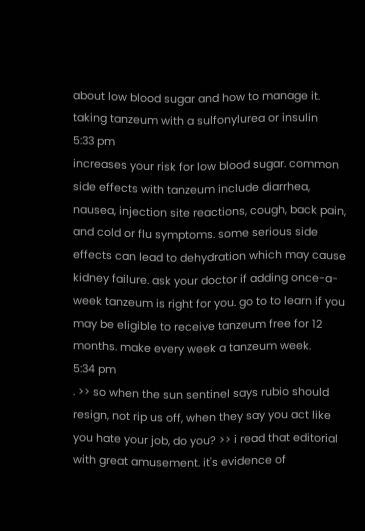about low blood sugar and how to manage it. taking tanzeum with a sulfonylurea or insulin
5:33 pm
increases your risk for low blood sugar. common side effects with tanzeum include diarrhea, nausea, injection site reactions, cough, back pain, and cold or flu symptoms. some serious side effects can lead to dehydration which may cause kidney failure. ask your doctor if adding once-a-week tanzeum is right for you. go to to learn if you may be eligible to receive tanzeum free for 12 months. make every week a tanzeum week.
5:34 pm
. >> so when the sun sentinel says rubio should resign, not rip us off, when they say you act like you hate your job, do you? >> i read that editorial with great amusement. it's evidence of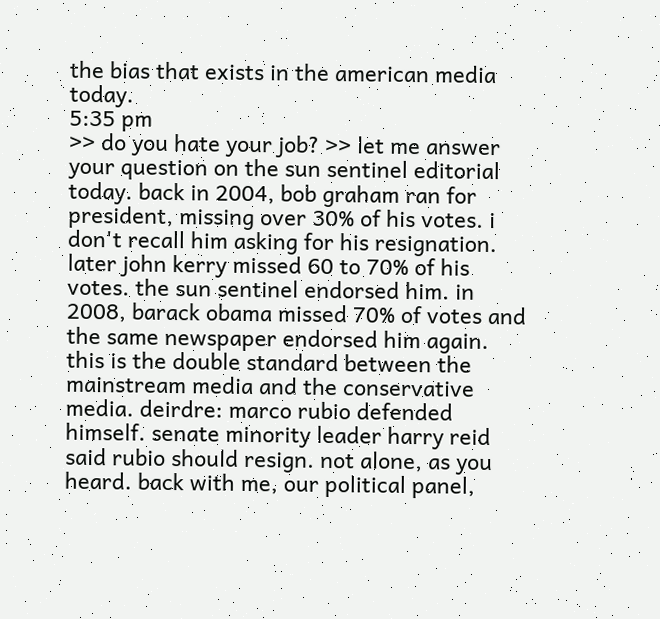the bias that exists in the american media today.
5:35 pm
>> do you hate your job? >> let me answer your question on the sun sentinel editorial today. back in 2004, bob graham ran for president, missing over 30% of his votes. i don't recall him asking for his resignation. later john kerry missed 60 to 70% of his votes. the sun sentinel endorsed him. in 2008, barack obama missed 70% of votes and the same newspaper endorsed him again. this is the double standard between the mainstream media and the conservative media. deirdre: marco rubio defended himself. senate minority leader harry reid said rubio should resign. not alone, as you heard. back with me, our political panel,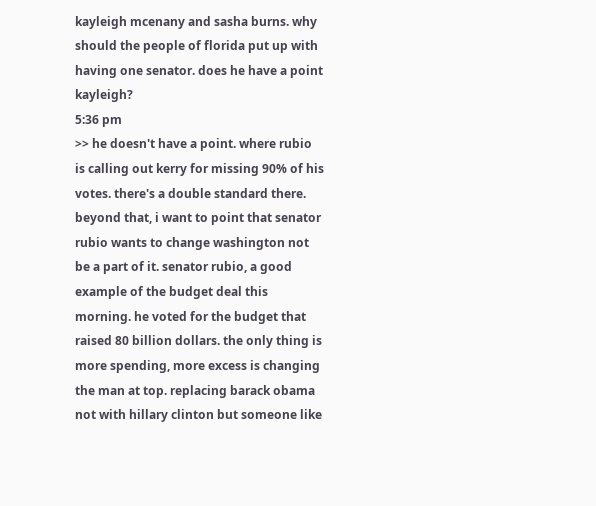kayleigh mcenany and sasha burns. why should the people of florida put up with having one senator. does he have a point kayleigh?
5:36 pm
>> he doesn't have a point. where rubio is calling out kerry for missing 90% of his votes. there's a double standard there. beyond that, i want to point that senator rubio wants to change washington not be a part of it. senator rubio, a good example of the budget deal this morning. he voted for the budget that raised 80 billion dollars. the only thing is more spending, more excess is changing the man at top. replacing barack obama not with hillary clinton but someone like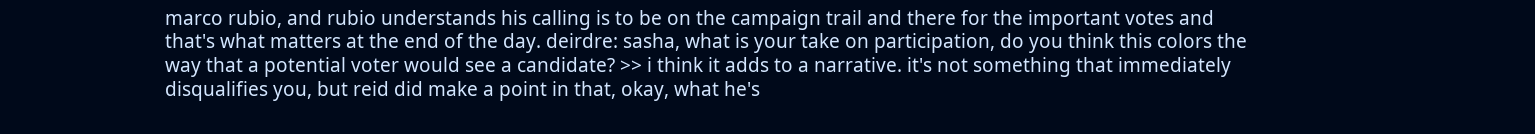marco rubio, and rubio understands his calling is to be on the campaign trail and there for the important votes and that's what matters at the end of the day. deirdre: sasha, what is your take on participation, do you think this colors the way that a potential voter would see a candidate? >> i think it adds to a narrative. it's not something that immediately disqualifies you, but reid did make a point in that, okay, what he's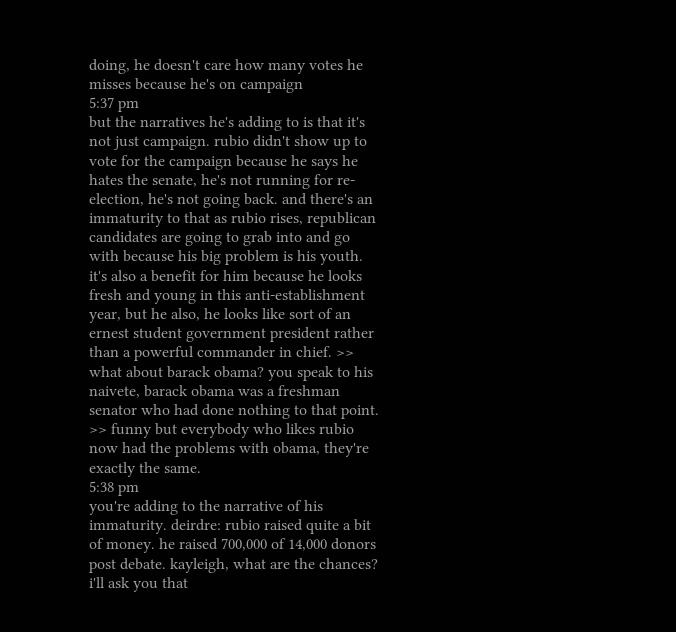doing, he doesn't care how many votes he misses because he's on campaign
5:37 pm
but the narratives he's adding to is that it's not just campaign. rubio didn't show up to vote for the campaign because he says he hates the senate, he's not running for re-election, he's not going back. and there's an immaturity to that as rubio rises, republican candidates are going to grab into and go with because his big problem is his youth. it's also a benefit for him because he looks fresh and young in this anti-establishment year, but he also, he looks like sort of an ernest student government president rather than a powerful commander in chief. >> what about barack obama? you speak to his naivete, barack obama was a freshman senator who had done nothing to that point. >> funny but everybody who likes rubio now had the problems with obama, they're exactly the same.
5:38 pm
you're adding to the narrative of his immaturity. deirdre: rubio raised quite a bit of money. he raised 700,000 of 14,000 donors post debate. kayleigh, what are the chances? i'll ask you that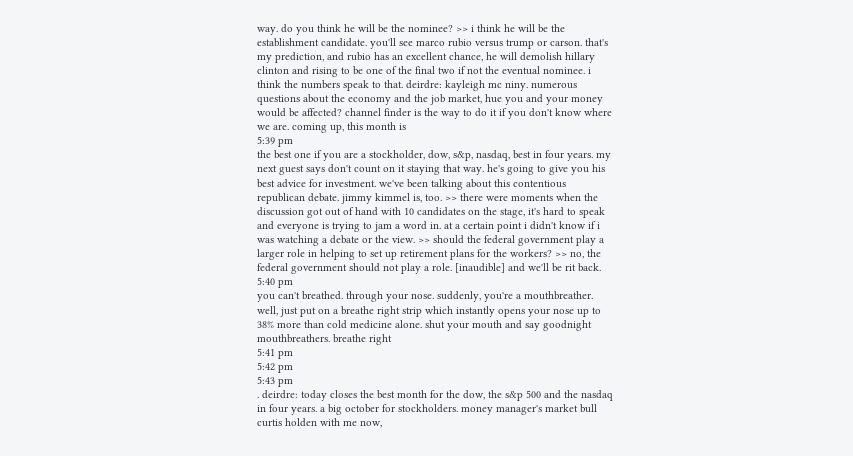way. do you think he will be the nominee? >> i think he will be the establishment candidate. you'll see marco rubio versus trump or carson. that's my prediction, and rubio has an excellent chance, he will demolish hillary clinton and rising to be one of the final two if not the eventual nominee. i think the numbers speak to that. deirdre: kayleigh mc niny. numerous questions about the economy and the job market, hue you and your money would be affected? channel finder is the way to do it if you don't know where we are. coming up, this month is
5:39 pm
the best one if you are a stockholder, dow, s&p, nasdaq, best in four years. my next guest says don't count on it staying that way. he's going to give you his best advice for investment. we've been talking about this contentious republican debate. jimmy kimmel is, too. >> there were moments when the discussion got out of hand with 10 candidates on the stage, it's hard to speak and everyone is trying to jam a word in. at a certain point i didn't know if i was watching a debate or the view. >> should the federal government play a larger role in helping to set up retirement plans for the workers? >> no, the federal government should not play a role. [inaudible] and we'll be rit back.
5:40 pm
you can't breathed. through your nose. suddenly, you're a mouthbreather. well, just put on a breathe right strip which instantly opens your nose up to 38% more than cold medicine alone. shut your mouth and say goodnight mouthbreathers. breathe right
5:41 pm
5:42 pm
5:43 pm
. deirdre: today closes the best month for the dow, the s&p 500 and the nasdaq in four years. a big october for stockholders. money manager's market bull curtis holden with me now,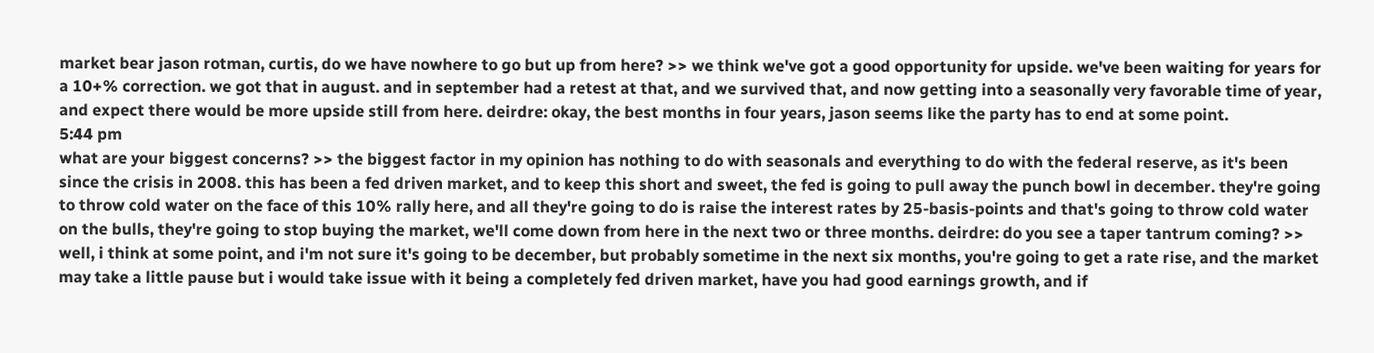market bear jason rotman, curtis, do we have nowhere to go but up from here? >> we think we've got a good opportunity for upside. we've been waiting for years for a 10+% correction. we got that in august. and in september had a retest at that, and we survived that, and now getting into a seasonally very favorable time of year, and expect there would be more upside still from here. deirdre: okay, the best months in four years, jason seems like the party has to end at some point.
5:44 pm
what are your biggest concerns? >> the biggest factor in my opinion has nothing to do with seasonals and everything to do with the federal reserve, as it's been since the crisis in 2008. this has been a fed driven market, and to keep this short and sweet, the fed is going to pull away the punch bowl in december. they're going to throw cold water on the face of this 10% rally here, and all they're going to do is raise the interest rates by 25-basis-points and that's going to throw cold water on the bulls, they're going to stop buying the market, we'll come down from here in the next two or three months. deirdre: do you see a taper tantrum coming? >> well, i think at some point, and i'm not sure it's going to be december, but probably sometime in the next six months, you're going to get a rate rise, and the market may take a little pause but i would take issue with it being a completely fed driven market, have you had good earnings growth, and if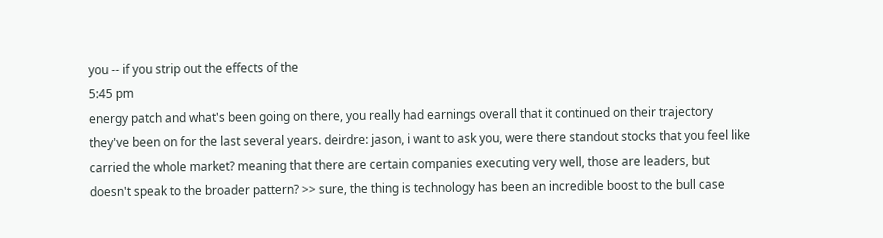you -- if you strip out the effects of the
5:45 pm
energy patch and what's been going on there, you really had earnings overall that it continued on their trajectory they've been on for the last several years. deirdre: jason, i want to ask you, were there standout stocks that you feel like carried the whole market? meaning that there are certain companies executing very well, those are leaders, but doesn't speak to the broader pattern? >> sure, the thing is technology has been an incredible boost to the bull case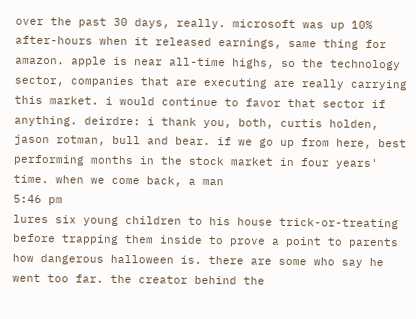over the past 30 days, really. microsoft was up 10% after-hours when it released earnings, same thing for amazon. apple is near all-time highs, so the technology sector, companies that are executing are really carrying this market. i would continue to favor that sector if anything. deirdre: i thank you, both, curtis holden, jason rotman, bull and bear. if we go up from here, best performing months in the stock market in four years' time. when we come back, a man
5:46 pm
lures six young children to his house trick-or-treating before trapping them inside to prove a point to parents how dangerous halloween is. there are some who say he went too far. the creator behind the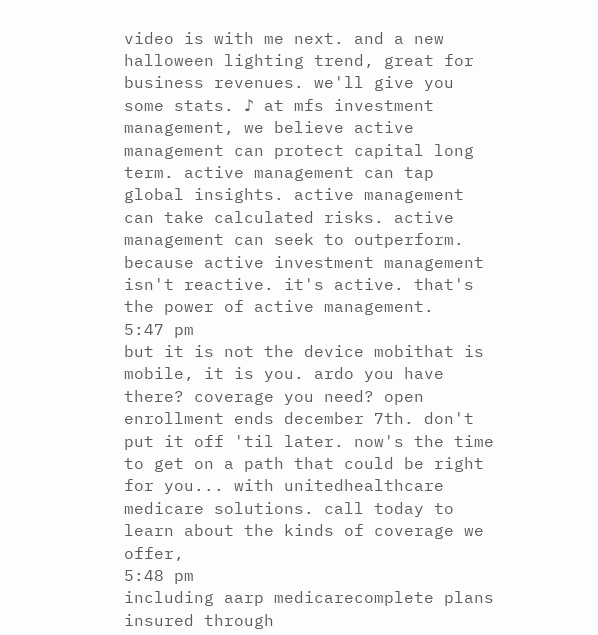video is with me next. and a new halloween lighting trend, great for business revenues. we'll give you some stats. ♪ at mfs investment management, we believe active management can protect capital long term. active management can tap global insights. active management can take calculated risks. active management can seek to outperform. because active investment management isn't reactive. it's active. that's the power of active management.
5:47 pm
but it is not the device mobithat is mobile, it is you. ardo you have there? coverage you need? open enrollment ends december 7th. don't put it off 'til later. now's the time to get on a path that could be right for you... with unitedhealthcare medicare solutions. call today to learn about the kinds of coverage we offer,
5:48 pm
including aarp medicarecomplete plans insured through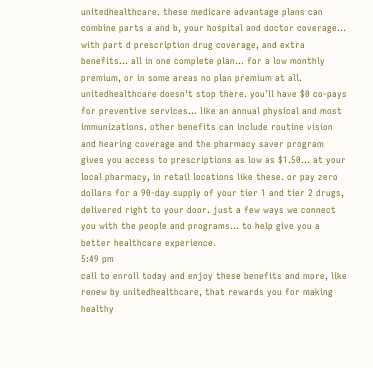unitedhealthcare. these medicare advantage plans can combine parts a and b, your hospital and doctor coverage... with part d prescription drug coverage, and extra benefits... all in one complete plan... for a low monthly premium, or in some areas no plan premium at all. unitedhealthcare doesn't stop there. you'll have $0 co-pays for preventive services... like an annual physical and most immunizations. other benefits can include routine vision and hearing coverage and the pharmacy saver program gives you access to prescriptions as low as $1.50... at your local pharmacy, in retail locations like these. or pay zero dollars for a 90-day supply of your tier 1 and tier 2 drugs, delivered right to your door. just a few ways we connect you with the people and programs... to help give you a better healthcare experience.
5:49 pm
call to enroll today and enjoy these benefits and more, like renew by unitedhealthcare, that rewards you for making healthy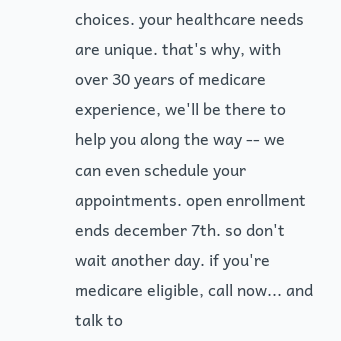choices. your healthcare needs are unique. that's why, with over 30 years of medicare experience, we'll be there to help you along the way -- we can even schedule your appointments. open enrollment ends december 7th. so don't wait another day. if you're medicare eligible, call now... and talk to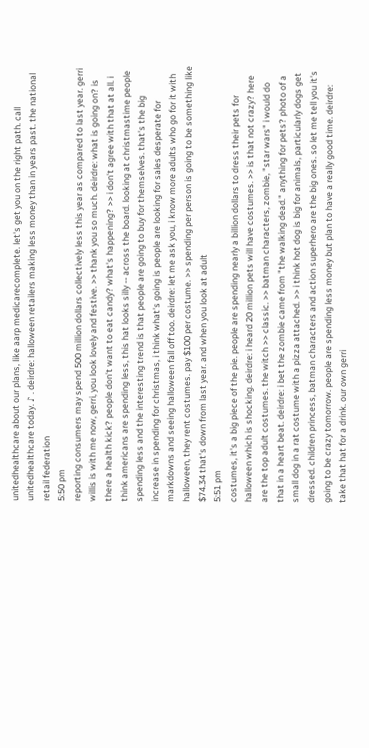unitedhealthcare about our plans, like aarp medicarecomplete. let's get you on the right path. call unitedhealthcare today. ♪ . deirdre: halloween retailers making less money than in years past. the national retail federation
5:50 pm
reporting consumers may spend 500 million dollars collectively less this year as compared to last year. gerri willis is with me now, gerri, you look lovely and festive. >> thank you so much. deirdre: what is going on? is there a health kick? people don't want to eat candy? what's happening? >> i don't agree with that at all. i think americans are spending less, this hat looks silly -- across the board. looking at christmastime people spending less and the interesting trend is that people are going to buy for themselves. that's the big increase in spending for christmas, i think what's going is people are looking for sales desperate for markdowns and seeing halloween fall off too. deirdre: let me ask you, i know more adults who go for it with halloween, they rent costumes. pay $100 per costume. >> spending per person is going to be something like $74.34 that's down from last year. and when you look at adult
5:51 pm
costumes, it's a big piece of the pie. people are spending nearly a billion dollars to dress their pets for halloween which is shocking. deirdre: i heard 20 million pets will have costumes. >> is that not crazy? here are the top adult costumes. the witch >> classic. >> batman characters, zombie, "star wars" i would do that in a heart beat. deirdre: i bet the zombie came from "the walking dead." anything for pets? photo of a small dog in a rat costume with a pizza attached. >> i think hot dog is big for animals, particularly dogs get dressed. children princess, batman characters and action superhero are the big ones. so let me tell you it's going to be crazy tomorrow. people are spending less money but plan to have a really good time. deirdre: take that hat for a drink. our own gerri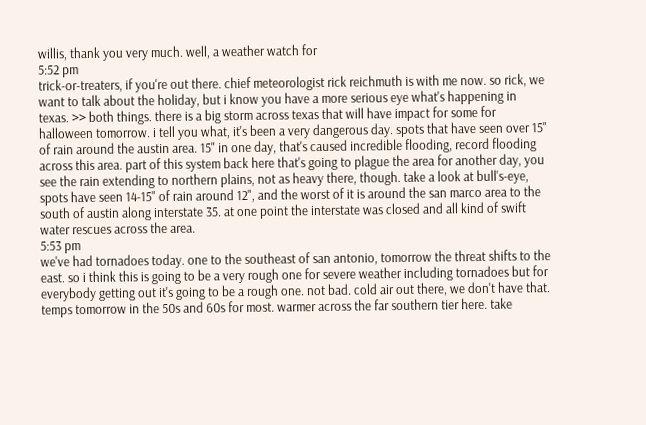willis, thank you very much. well, a weather watch for
5:52 pm
trick-or-treaters, if you're out there. chief meteorologist rick reichmuth is with me now. so rick, we want to talk about the holiday, but i know you have a more serious eye what's happening in texas. >> both things. there is a big storm across texas that will have impact for some for halloween tomorrow. i tell you what, it's been a very dangerous day. spots that have seen over 15" of rain around the austin area. 15" in one day, that's caused incredible flooding, record flooding across this area. part of this system back here that's going to plague the area for another day, you see the rain extending to northern plains, not as heavy there, though. take a look at bull's-eye, spots have seen 14-15" of rain around 12", and the worst of it is around the san marco area to the south of austin along interstate 35. at one point the interstate was closed and all kind of swift water rescues across the area.
5:53 pm
we've had tornadoes today. one to the southeast of san antonio, tomorrow the threat shifts to the east. so i think this is going to be a very rough one for severe weather including tornadoes but for everybody getting out it's going to be a rough one. not bad. cold air out there, we don't have that. temps tomorrow in the 50s and 60s for most. warmer across the far southern tier here. take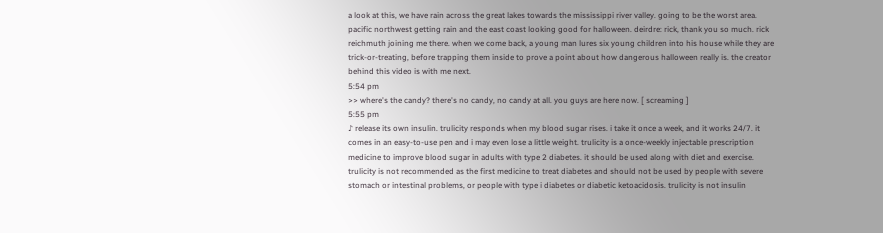a look at this, we have rain across the great lakes towards the mississippi river valley. going to be the worst area. pacific northwest getting rain and the east coast looking good for halloween. deirdre: rick, thank you so much. rick reichmuth joining me there. when we come back, a young man lures six young children into his house while they are trick-or-treating, before trapping them inside to prove a point about how dangerous halloween really is. the creator behind this video is with me next.
5:54 pm
>> where's the candy? there's no candy, no candy at all. you guys are here now. [ screaming ]
5:55 pm
♪ release its own insulin. trulicity responds when my blood sugar rises. i take it once a week, and it works 24/7. it comes in an easy-to-use pen and i may even lose a little weight. trulicity is a once-weekly injectable prescription medicine to improve blood sugar in adults with type 2 diabetes. it should be used along with diet and exercise. trulicity is not recommended as the first medicine to treat diabetes and should not be used by people with severe stomach or intestinal problems, or people with type i diabetes or diabetic ketoacidosis. trulicity is not insulin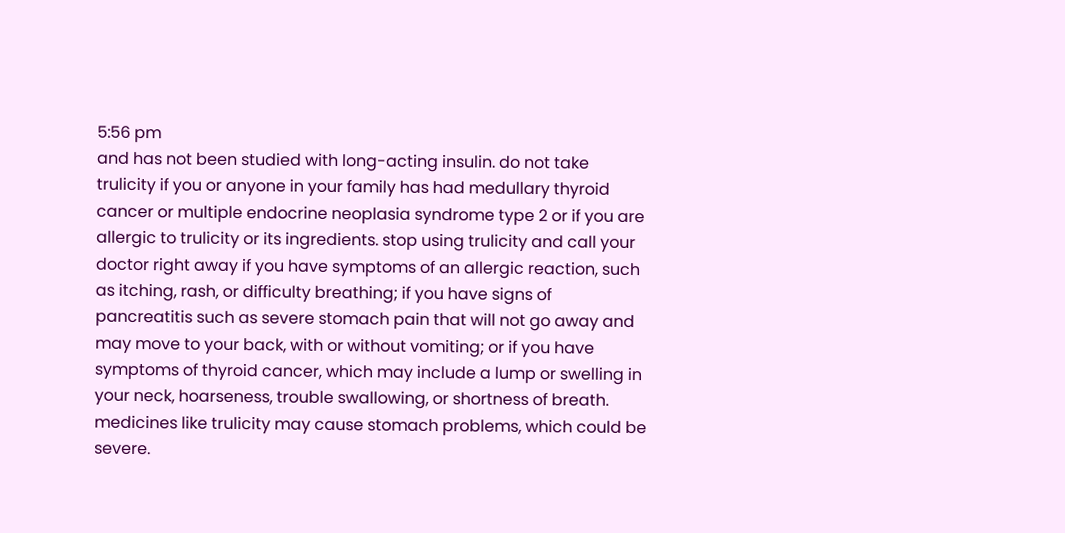5:56 pm
and has not been studied with long-acting insulin. do not take trulicity if you or anyone in your family has had medullary thyroid cancer or multiple endocrine neoplasia syndrome type 2 or if you are allergic to trulicity or its ingredients. stop using trulicity and call your doctor right away if you have symptoms of an allergic reaction, such as itching, rash, or difficulty breathing; if you have signs of pancreatitis such as severe stomach pain that will not go away and may move to your back, with or without vomiting; or if you have symptoms of thyroid cancer, which may include a lump or swelling in your neck, hoarseness, trouble swallowing, or shortness of breath. medicines like trulicity may cause stomach problems, which could be severe.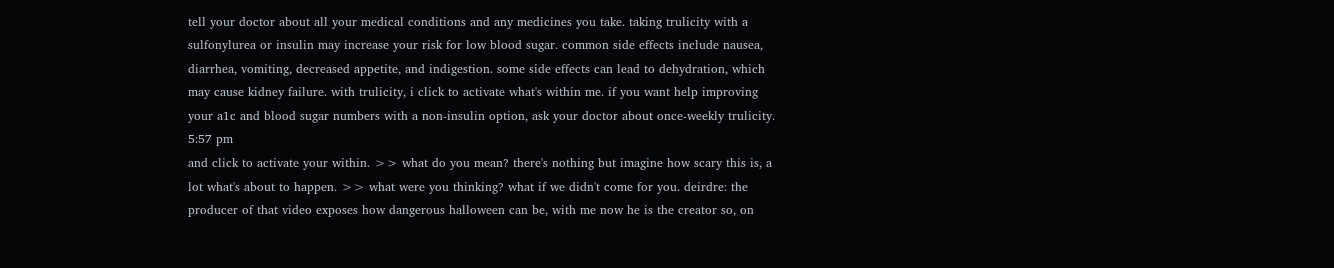tell your doctor about all your medical conditions and any medicines you take. taking trulicity with a sulfonylurea or insulin may increase your risk for low blood sugar. common side effects include nausea, diarrhea, vomiting, decreased appetite, and indigestion. some side effects can lead to dehydration, which may cause kidney failure. with trulicity, i click to activate what's within me. if you want help improving your a1c and blood sugar numbers with a non-insulin option, ask your doctor about once-weekly trulicity.
5:57 pm
and click to activate your within. >> what do you mean? there's nothing but imagine how scary this is, a lot what's about to happen. >> what were you thinking? what if we didn't come for you. deirdre: the producer of that video exposes how dangerous halloween can be, with me now he is the creator so, on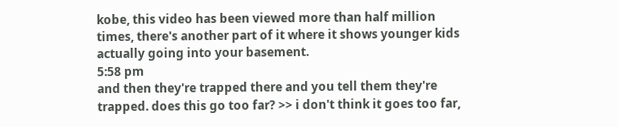kobe, this video has been viewed more than half million times, there's another part of it where it shows younger kids actually going into your basement.
5:58 pm
and then they're trapped there and you tell them they're trapped. does this go too far? >> i don't think it goes too far,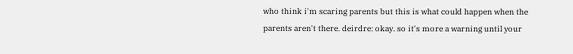who think i'm scaring parents but this is what could happen when the parents aren't there. deirdre: okay. so it's more a warning until your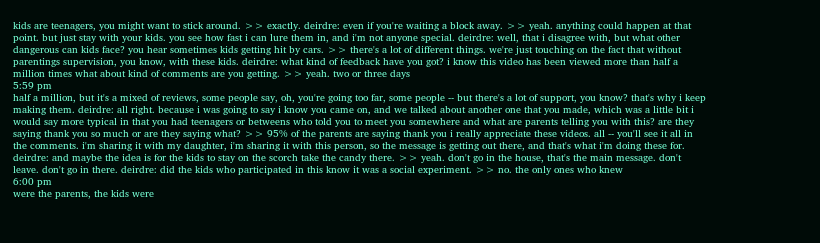kids are teenagers, you might want to stick around. >> exactly. deirdre: even if you're waiting a block away. >> yeah. anything could happen at that point. but just stay with your kids. you see how fast i can lure them in, and i'm not anyone special. deirdre: well, that i disagree with, but what other dangerous can kids face? you hear sometimes kids getting hit by cars. >> there's a lot of different things. we're just touching on the fact that without parentings supervision, you know, with these kids. deirdre: what kind of feedback have you got? i know this video has been viewed more than half a million times what about kind of comments are you getting. >> yeah. two or three days
5:59 pm
half a million, but it's a mixed of reviews, some people say, oh, you're going too far, some people -- but there's a lot of support, you know? that's why i keep making them. deirdre: all right. because i was going to say i know you came on, and we talked about another one that you made, which was a little bit i would say more typical in that you had teenagers or betweens who told you to meet you somewhere and what are parents telling you with this? are they saying thank you so much or are they saying what? >> 95% of the parents are saying thank you i really appreciate these videos. all -- you'll see it all in the comments. i'm sharing it with my daughter, i'm sharing it with this person, so the message is getting out there, and that's what i'm doing these for. deirdre: and maybe the idea is for the kids to stay on the scorch take the candy there. >> yeah. don't go in the house, that's the main message. don't leave. don't go in there. deirdre: did the kids who participated in this know it was a social experiment. >> no. the only ones who knew
6:00 pm
were the parents, the kids were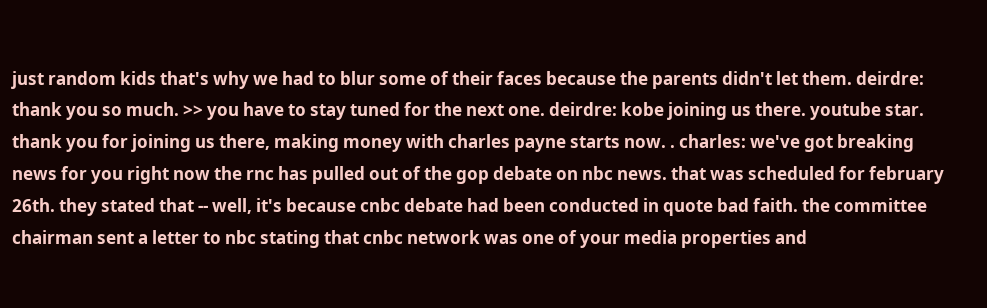just random kids that's why we had to blur some of their faces because the parents didn't let them. deirdre: thank you so much. >> you have to stay tuned for the next one. deirdre: kobe joining us there. youtube star. thank you for joining us there, making money with charles payne starts now. . charles: we've got breaking news for you right now the rnc has pulled out of the gop debate on nbc news. that was scheduled for february 26th. they stated that -- well, it's because cnbc debate had been conducted in quote bad faith. the committee chairman sent a letter to nbc stating that cnbc network was one of your media properties and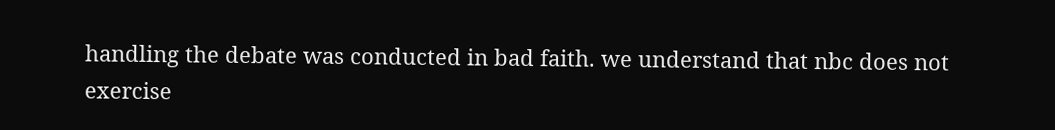handling the debate was conducted in bad faith. we understand that nbc does not exercise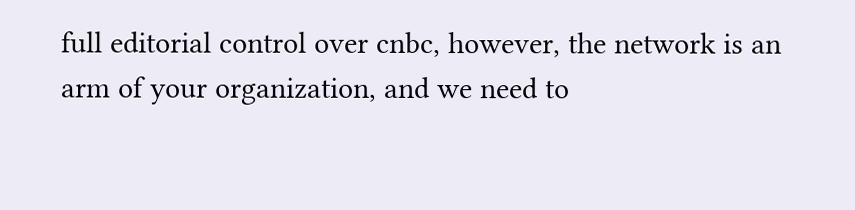full editorial control over cnbc, however, the network is an arm of your organization, and we need to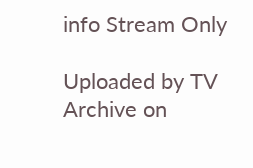info Stream Only

Uploaded by TV Archive on